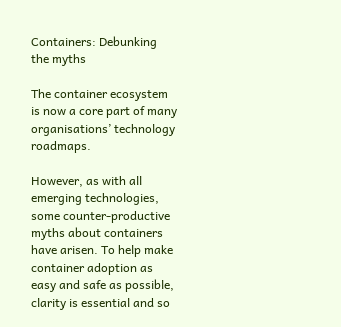Containers: Debunking the myths

The container ecosystem is now a core part of many organisations’ technology roadmaps.

However, as with all emerging technologies, some counter-productive myths about containers have arisen. To help make container adoption as easy and safe as possible, clarity is essential and so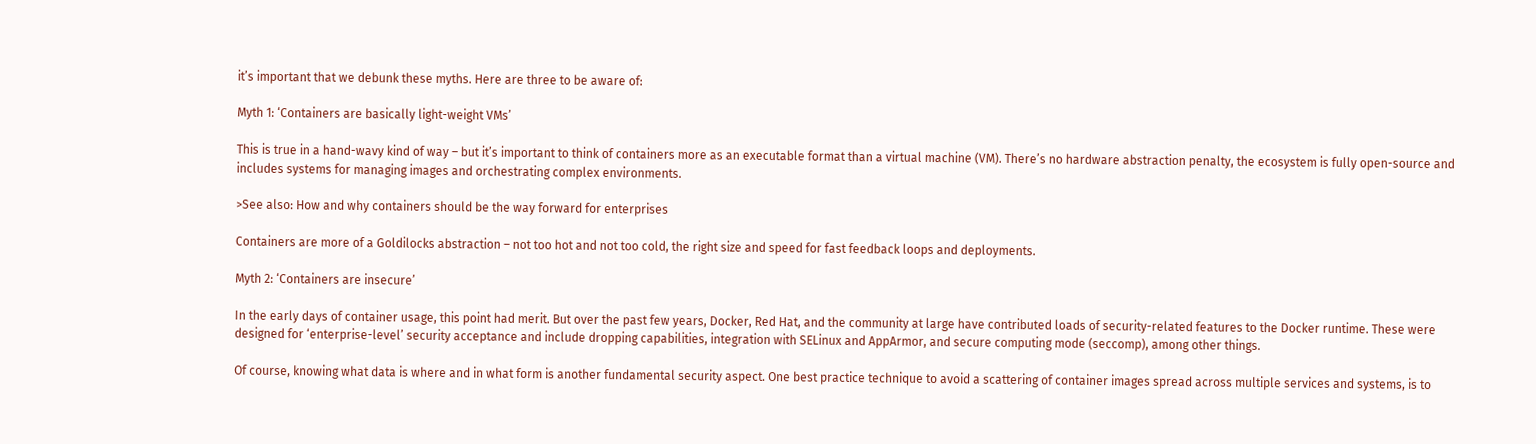it’s important that we debunk these myths. Here are three to be aware of:

Myth 1: ‘Containers are basically light-weight VMs’

This is true in a hand-wavy kind of way – but it’s important to think of containers more as an executable format than a virtual machine (VM). There’s no hardware abstraction penalty, the ecosystem is fully open-source and includes systems for managing images and orchestrating complex environments.

>See also: How and why containers should be the way forward for enterprises

Containers are more of a Goldilocks abstraction – not too hot and not too cold, the right size and speed for fast feedback loops and deployments.

Myth 2: ‘Containers are insecure’

In the early days of container usage, this point had merit. But over the past few years, Docker, Red Hat, and the community at large have contributed loads of security-related features to the Docker runtime. These were designed for ‘enterprise-level’ security acceptance and include dropping capabilities, integration with SELinux and AppArmor, and secure computing mode (seccomp), among other things.

Of course, knowing what data is where and in what form is another fundamental security aspect. One best practice technique to avoid a scattering of container images spread across multiple services and systems, is to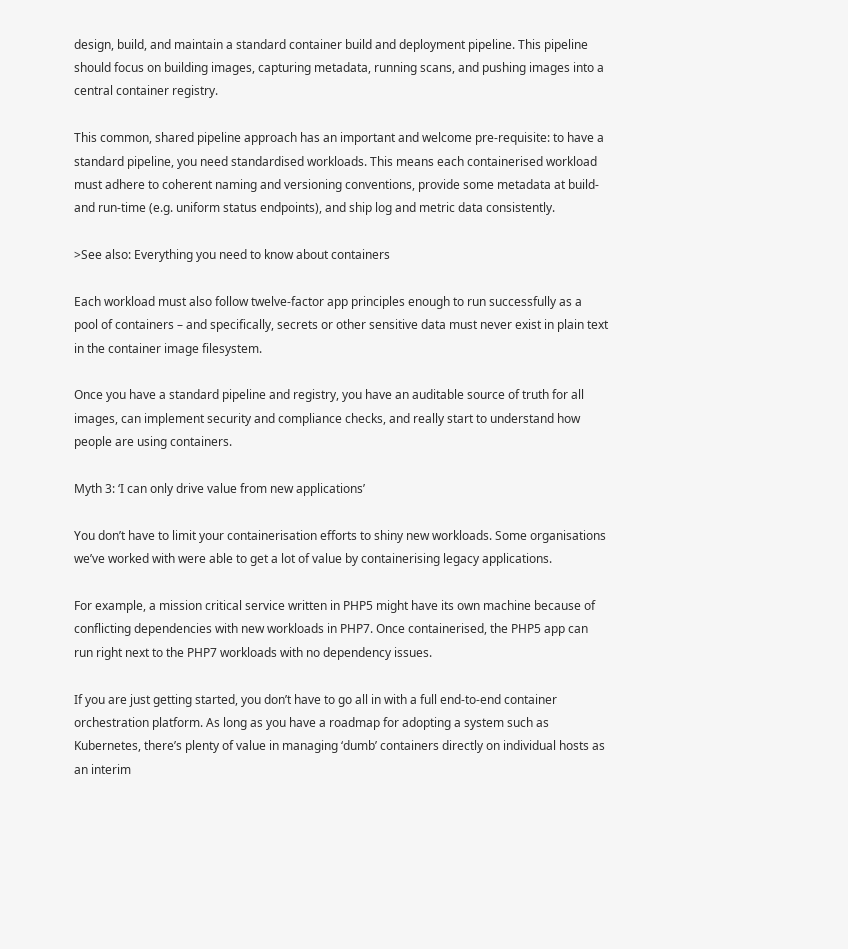design, build, and maintain a standard container build and deployment pipeline. This pipeline should focus on building images, capturing metadata, running scans, and pushing images into a central container registry.

This common, shared pipeline approach has an important and welcome pre-requisite: to have a standard pipeline, you need standardised workloads. This means each containerised workload must adhere to coherent naming and versioning conventions, provide some metadata at build- and run-time (e.g. uniform status endpoints), and ship log and metric data consistently.

>See also: Everything you need to know about containers

Each workload must also follow twelve-factor app principles enough to run successfully as a pool of containers – and specifically, secrets or other sensitive data must never exist in plain text in the container image filesystem.

Once you have a standard pipeline and registry, you have an auditable source of truth for all images, can implement security and compliance checks, and really start to understand how people are using containers.

Myth 3: ‘I can only drive value from new applications’

You don’t have to limit your containerisation efforts to shiny new workloads. Some organisations we’ve worked with were able to get a lot of value by containerising legacy applications.

For example, a mission critical service written in PHP5 might have its own machine because of conflicting dependencies with new workloads in PHP7. Once containerised, the PHP5 app can run right next to the PHP7 workloads with no dependency issues.

If you are just getting started, you don’t have to go all in with a full end-to-end container orchestration platform. As long as you have a roadmap for adopting a system such as Kubernetes, there’s plenty of value in managing ‘dumb’ containers directly on individual hosts as an interim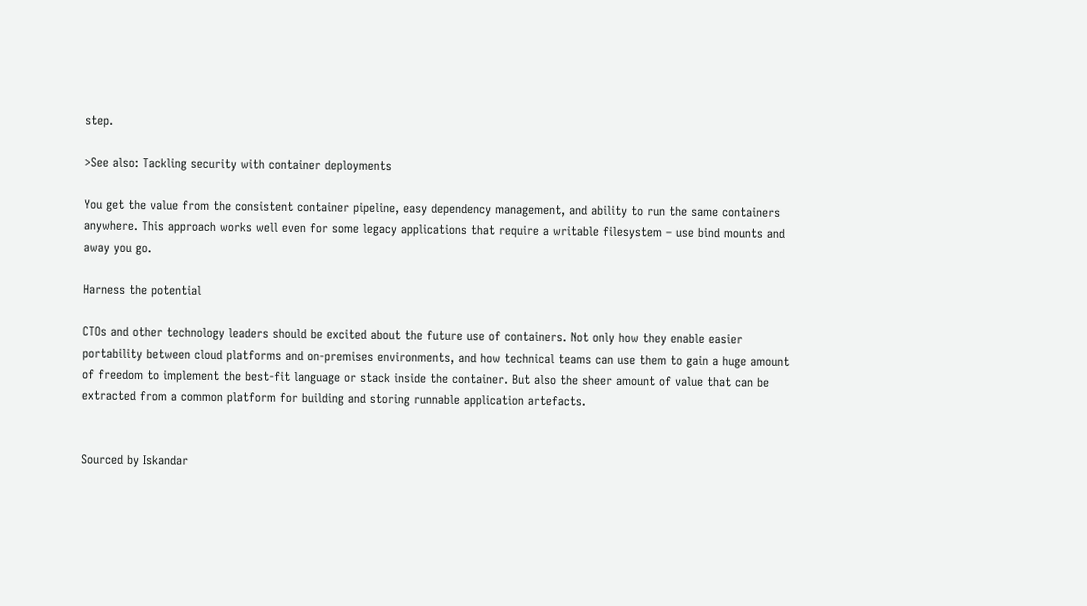step.

>See also: Tackling security with container deployments

You get the value from the consistent container pipeline, easy dependency management, and ability to run the same containers anywhere. This approach works well even for some legacy applications that require a writable filesystem – use bind mounts and away you go.

Harness the potential

CTOs and other technology leaders should be excited about the future use of containers. Not only how they enable easier portability between cloud platforms and on-premises environments, and how technical teams can use them to gain a huge amount of freedom to implement the best-fit language or stack inside the container. But also the sheer amount of value that can be extracted from a common platform for building and storing runnable application artefacts.


Sourced by Iskandar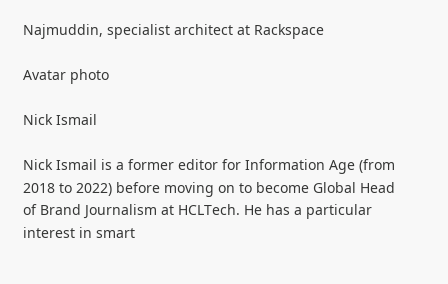Najmuddin, specialist architect at Rackspace

Avatar photo

Nick Ismail

Nick Ismail is a former editor for Information Age (from 2018 to 2022) before moving on to become Global Head of Brand Journalism at HCLTech. He has a particular interest in smart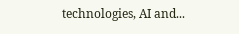technologies, AI and...